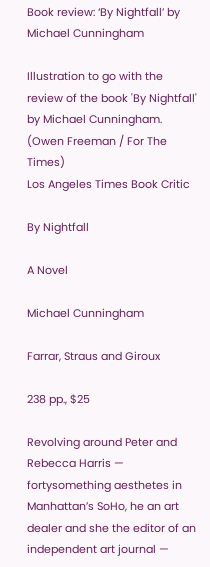Book review: ‘By Nightfall’ by Michael Cunningham

Illustration to go with the review of the book 'By Nightfall' by Michael Cunningham.
(Owen Freeman / For The Times)
Los Angeles Times Book Critic

By Nightfall

A Novel

Michael Cunningham

Farrar, Straus and Giroux

238 pp., $25

Revolving around Peter and Rebecca Harris — fortysomething aesthetes in Manhattan’s SoHo, he an art dealer and she the editor of an independent art journal —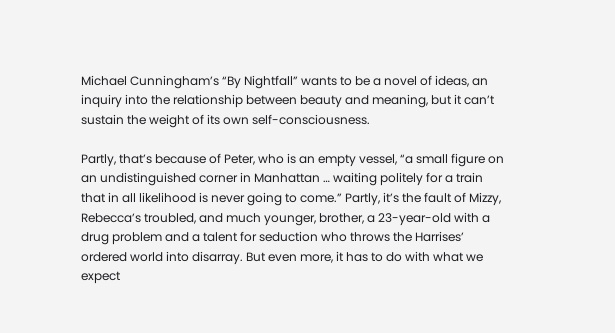Michael Cunningham’s “By Nightfall” wants to be a novel of ideas, an inquiry into the relationship between beauty and meaning, but it can’t sustain the weight of its own self-consciousness.

Partly, that’s because of Peter, who is an empty vessel, “a small figure on an undistinguished corner in Manhattan … waiting politely for a train that in all likelihood is never going to come.” Partly, it’s the fault of Mizzy, Rebecca’s troubled, and much younger, brother, a 23-year-old with a drug problem and a talent for seduction who throws the Harrises’ ordered world into disarray. But even more, it has to do with what we expect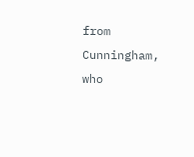from Cunningham, who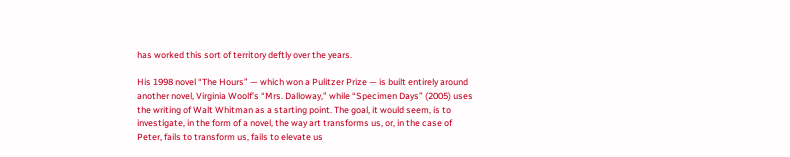has worked this sort of territory deftly over the years.

His 1998 novel “The Hours” — which won a Pulitzer Prize — is built entirely around another novel, Virginia Woolf’s “Mrs. Dalloway,” while “Specimen Days” (2005) uses the writing of Walt Whitman as a starting point. The goal, it would seem, is to investigate, in the form of a novel, the way art transforms us, or, in the case of Peter, fails to transform us, fails to elevate us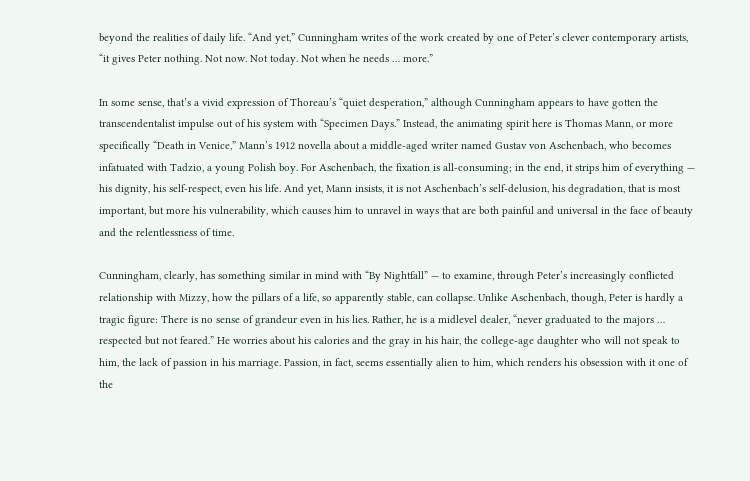beyond the realities of daily life. “And yet,” Cunningham writes of the work created by one of Peter’s clever contemporary artists, “it gives Peter nothing. Not now. Not today. Not when he needs … more.”

In some sense, that’s a vivid expression of Thoreau’s “quiet desperation,” although Cunningham appears to have gotten the transcendentalist impulse out of his system with “Specimen Days.” Instead, the animating spirit here is Thomas Mann, or more specifically “Death in Venice,” Mann’s 1912 novella about a middle-aged writer named Gustav von Aschenbach, who becomes infatuated with Tadzio, a young Polish boy. For Aschenbach, the fixation is all-consuming; in the end, it strips him of everything — his dignity, his self-respect, even his life. And yet, Mann insists, it is not Aschenbach’s self-delusion, his degradation, that is most important, but more his vulnerability, which causes him to unravel in ways that are both painful and universal in the face of beauty and the relentlessness of time.

Cunningham, clearly, has something similar in mind with “By Nightfall” — to examine, through Peter’s increasingly conflicted relationship with Mizzy, how the pillars of a life, so apparently stable, can collapse. Unlike Aschenbach, though, Peter is hardly a tragic figure: There is no sense of grandeur even in his lies. Rather, he is a midlevel dealer, “never graduated to the majors … respected but not feared.” He worries about his calories and the gray in his hair, the college-age daughter who will not speak to him, the lack of passion in his marriage. Passion, in fact, seems essentially alien to him, which renders his obsession with it one of the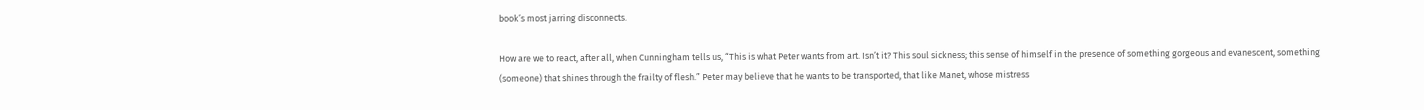book’s most jarring disconnects.

How are we to react, after all, when Cunningham tells us, “This is what Peter wants from art. Isn’t it? This soul sickness; this sense of himself in the presence of something gorgeous and evanescent, something (someone) that shines through the frailty of flesh.” Peter may believe that he wants to be transported, that like Manet, whose mistress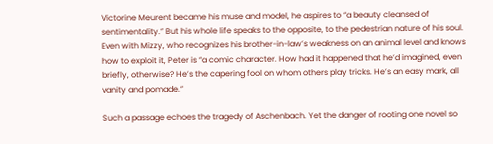Victorine Meurent became his muse and model, he aspires to “a beauty cleansed of sentimentality.” But his whole life speaks to the opposite, to the pedestrian nature of his soul. Even with Mizzy, who recognizes his brother-in-law’s weakness on an animal level and knows how to exploit it, Peter is “a comic character. How had it happened that he’d imagined, even briefly, otherwise? He’s the capering fool on whom others play tricks. He’s an easy mark, all vanity and pomade.”

Such a passage echoes the tragedy of Aschenbach. Yet the danger of rooting one novel so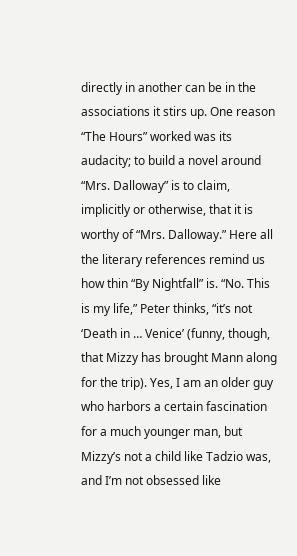directly in another can be in the associations it stirs up. One reason “The Hours” worked was its audacity; to build a novel around “Mrs. Dalloway” is to claim, implicitly or otherwise, that it is worthy of “Mrs. Dalloway.” Here all the literary references remind us how thin “By Nightfall” is. “No. This is my life,” Peter thinks, “it’s not ‘Death in … Venice’ (funny, though, that Mizzy has brought Mann along for the trip). Yes, I am an older guy who harbors a certain fascination for a much younger man, but Mizzy’s not a child like Tadzio was, and I’m not obsessed like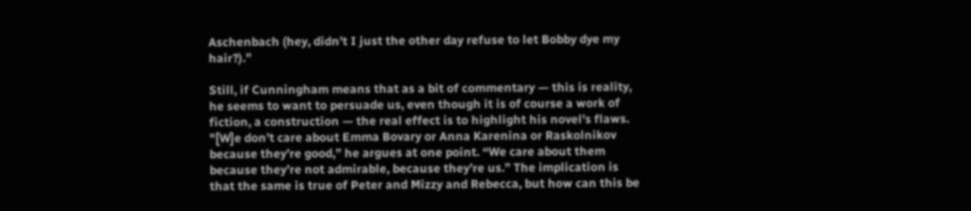Aschenbach (hey, didn’t I just the other day refuse to let Bobby dye my hair?).”

Still, if Cunningham means that as a bit of commentary — this is reality, he seems to want to persuade us, even though it is of course a work of fiction, a construction — the real effect is to highlight his novel’s flaws. "[W]e don’t care about Emma Bovary or Anna Karenina or Raskolnikov because they’re good,” he argues at one point. “We care about them because they’re not admirable, because they’re us.” The implication is that the same is true of Peter and Mizzy and Rebecca, but how can this be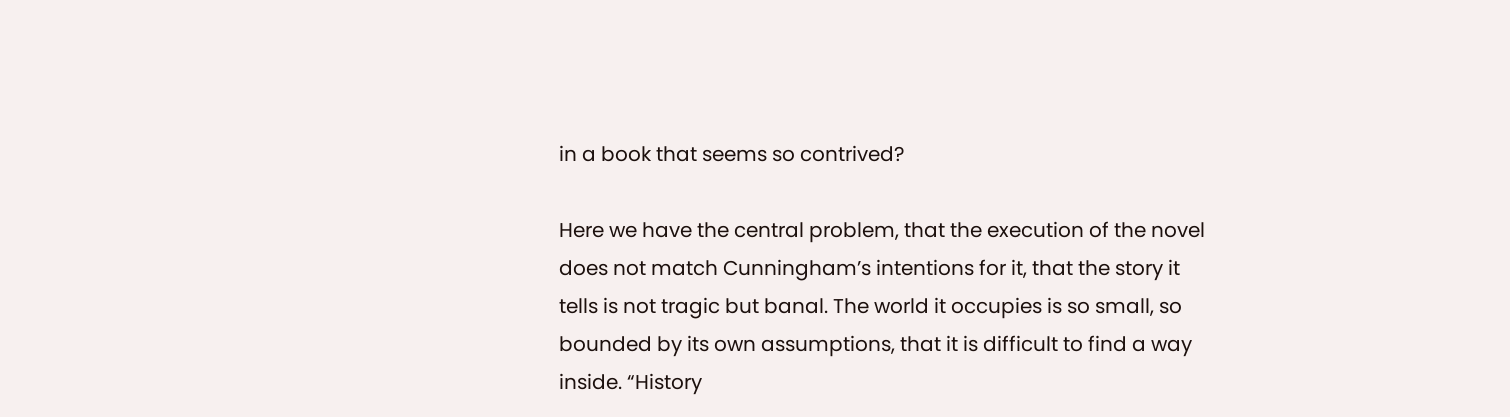in a book that seems so contrived?

Here we have the central problem, that the execution of the novel does not match Cunningham’s intentions for it, that the story it tells is not tragic but banal. The world it occupies is so small, so bounded by its own assumptions, that it is difficult to find a way inside. “History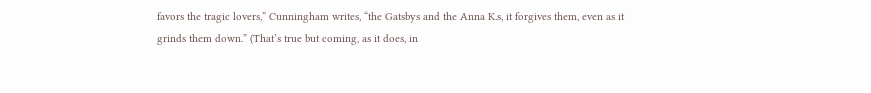favors the tragic lovers,” Cunningham writes, “the Gatsbys and the Anna K.s, it forgives them, even as it grinds them down.” (That’s true but coming, as it does, in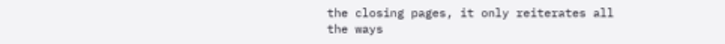the closing pages, it only reiterates all the ways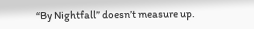“By Nightfall” doesn’t measure up.